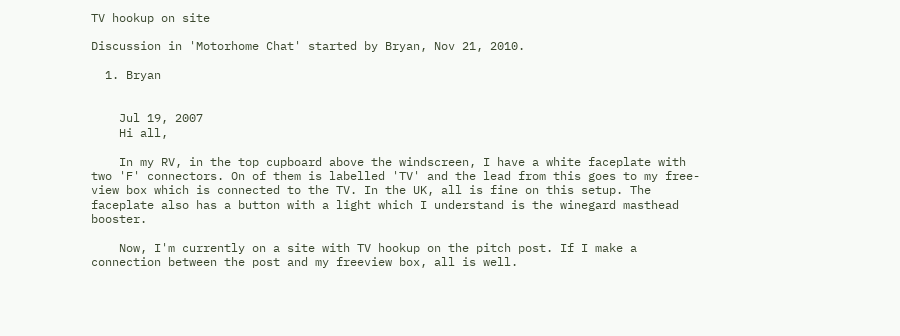TV hookup on site

Discussion in 'Motorhome Chat' started by Bryan, Nov 21, 2010.

  1. Bryan


    Jul 19, 2007
    Hi all,

    In my RV, in the top cupboard above the windscreen, I have a white faceplate with two 'F' connectors. On of them is labelled 'TV' and the lead from this goes to my free-view box which is connected to the TV. In the UK, all is fine on this setup. The faceplate also has a button with a light which I understand is the winegard masthead booster.

    Now, I'm currently on a site with TV hookup on the pitch post. If I make a connection between the post and my freeview box, all is well.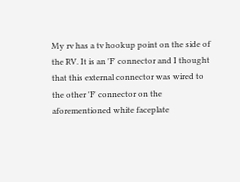My rv has a tv hookup point on the side of the RV. It is an 'F' connector and I thought that this external connector was wired to the other 'F' connector on the aforementioned white faceplate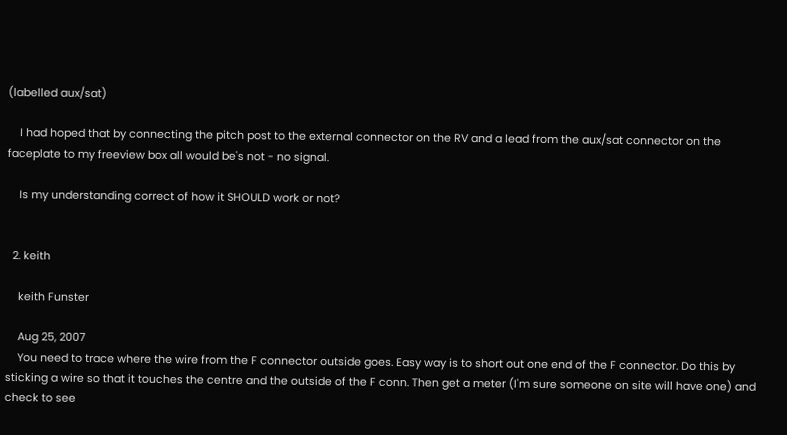(labelled aux/sat)

    I had hoped that by connecting the pitch post to the external connector on the RV and a lead from the aux/sat connector on the faceplate to my freeview box all would be's not - no signal.

    Is my understanding correct of how it SHOULD work or not?


  2. keith

    keith Funster

    Aug 25, 2007
    You need to trace where the wire from the F connector outside goes. Easy way is to short out one end of the F connector. Do this by sticking a wire so that it touches the centre and the outside of the F conn. Then get a meter (I'm sure someone on site will have one) and check to see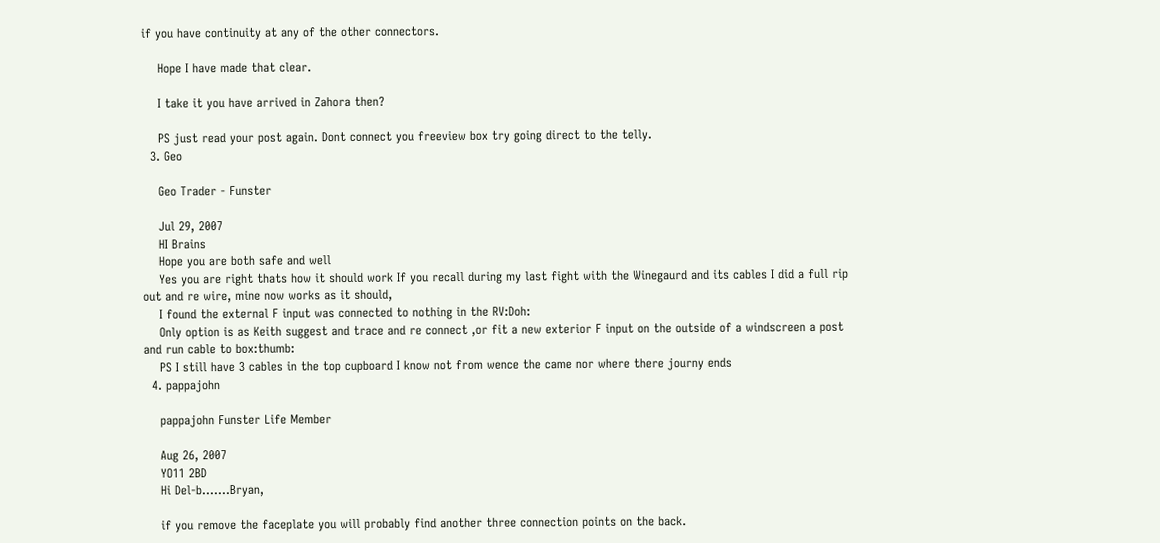if you have continuity at any of the other connectors.

    Hope I have made that clear.

    I take it you have arrived in Zahora then?

    PS just read your post again. Dont connect you freeview box try going direct to the telly.
  3. Geo

    Geo Trader - Funster

    Jul 29, 2007
    HI Brains
    Hope you are both safe and well
    Yes you are right thats how it should work If you recall during my last fight with the Winegaurd and its cables I did a full rip out and re wire, mine now works as it should,
    I found the external F input was connected to nothing in the RV:Doh:
    Only option is as Keith suggest and trace and re connect ,or fit a new exterior F input on the outside of a windscreen a post and run cable to box:thumb:
    PS I still have 3 cables in the top cupboard I know not from wence the came nor where there journy ends
  4. pappajohn

    pappajohn Funster Life Member

    Aug 26, 2007
    YO11 2BD
    Hi Del-b.......Bryan,

    if you remove the faceplate you will probably find another three connection points on the back.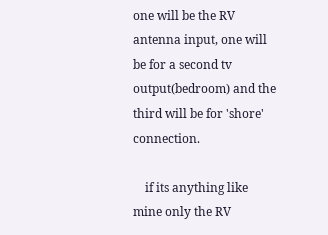one will be the RV antenna input, one will be for a second tv output(bedroom) and the third will be for 'shore' connection.

    if its anything like mine only the RV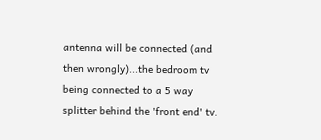antenna will be connected (and then wrongly)...the bedroom tv being connected to a 5 way splitter behind the 'front end' tv.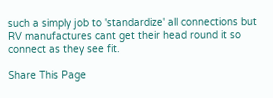such a simply job to 'standardize' all connections but RV manufactures cant get their head round it so connect as they see fit.

Share This Page